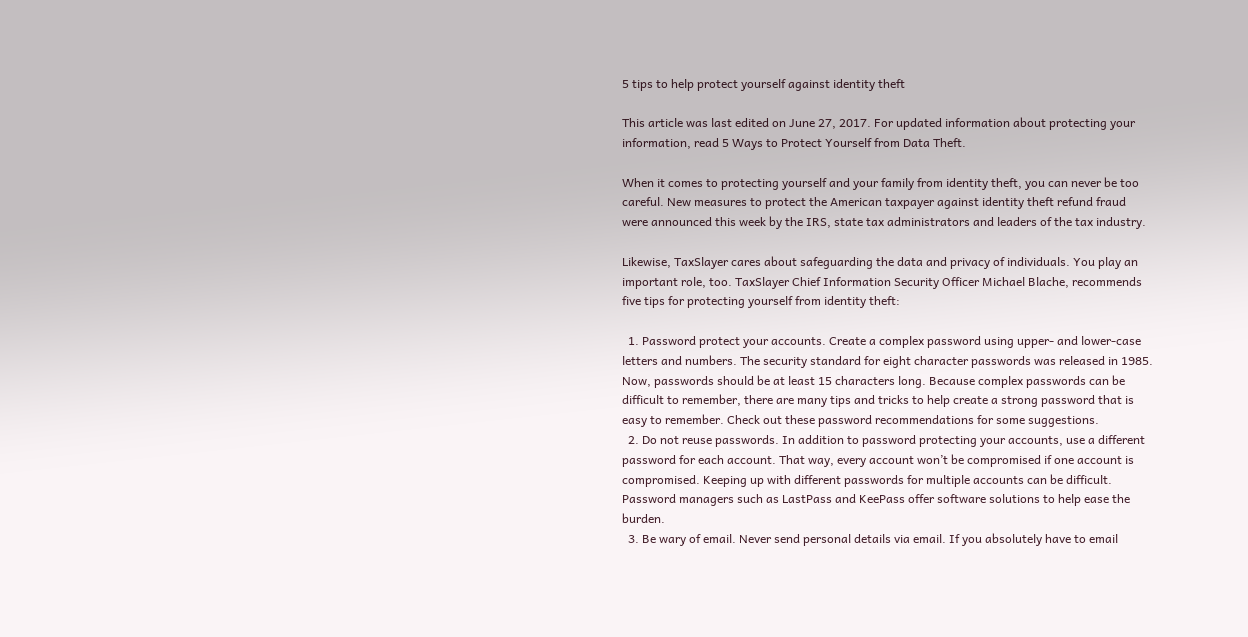5 tips to help protect yourself against identity theft

This article was last edited on June 27, 2017. For updated information about protecting your information, read 5 Ways to Protect Yourself from Data Theft.

When it comes to protecting yourself and your family from identity theft, you can never be too careful. New measures to protect the American taxpayer against identity theft refund fraud were announced this week by the IRS, state tax administrators and leaders of the tax industry.

Likewise, TaxSlayer cares about safeguarding the data and privacy of individuals. You play an important role, too. TaxSlayer Chief Information Security Officer Michael Blache, recommends five tips for protecting yourself from identity theft:

  1. Password protect your accounts. Create a complex password using upper- and lower-case letters and numbers. The security standard for eight character passwords was released in 1985. Now, passwords should be at least 15 characters long. Because complex passwords can be difficult to remember, there are many tips and tricks to help create a strong password that is easy to remember. Check out these password recommendations for some suggestions.
  2. Do not reuse passwords. In addition to password protecting your accounts, use a different password for each account. That way, every account won’t be compromised if one account is compromised. Keeping up with different passwords for multiple accounts can be difficult. Password managers such as LastPass and KeePass offer software solutions to help ease the burden.
  3. Be wary of email. Never send personal details via email. If you absolutely have to email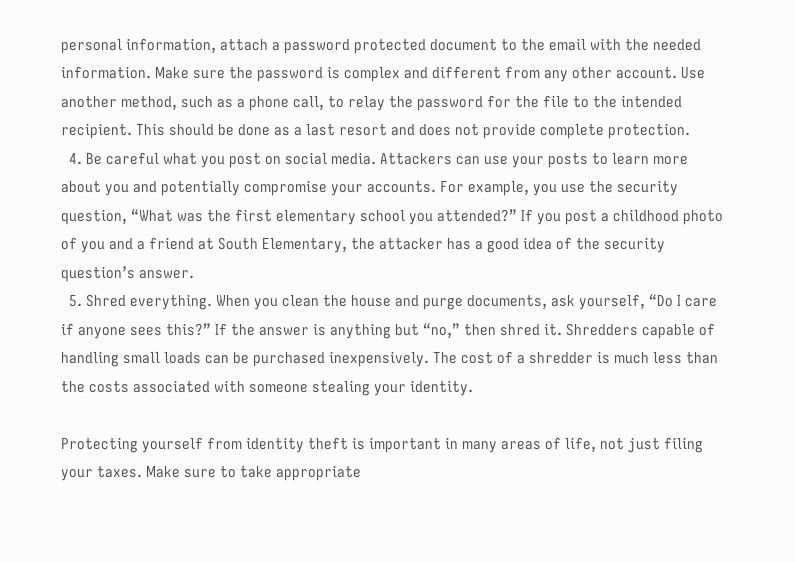personal information, attach a password protected document to the email with the needed information. Make sure the password is complex and different from any other account. Use another method, such as a phone call, to relay the password for the file to the intended recipient. This should be done as a last resort and does not provide complete protection.
  4. Be careful what you post on social media. Attackers can use your posts to learn more about you and potentially compromise your accounts. For example, you use the security question, “What was the first elementary school you attended?” If you post a childhood photo of you and a friend at South Elementary, the attacker has a good idea of the security question’s answer.
  5. Shred everything. When you clean the house and purge documents, ask yourself, “Do I care if anyone sees this?” If the answer is anything but “no,” then shred it. Shredders capable of handling small loads can be purchased inexpensively. The cost of a shredder is much less than the costs associated with someone stealing your identity.

Protecting yourself from identity theft is important in many areas of life, not just filing your taxes. Make sure to take appropriate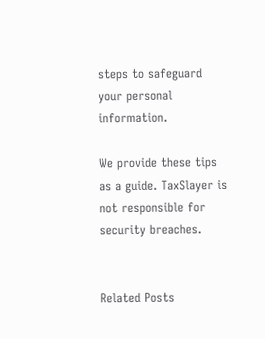steps to safeguard your personal information.

We provide these tips as a guide. TaxSlayer is not responsible for security breaches.


Related Posts